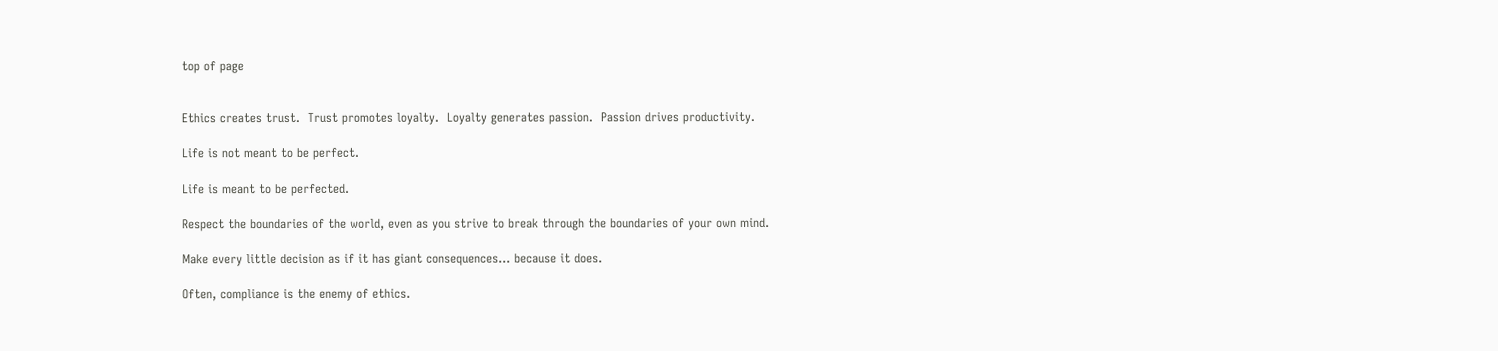top of page


Ethics creates trust.  Trust promotes loyalty.  Loyalty generates passion.  Passion drives productivity.

Life is not meant to be perfect.

Life is meant to be perfected.

Respect the boundaries of the world, even as you strive to break through the boundaries of your own mind.

Make every little decision as if it has giant consequences… because it does.

Often, compliance is the enemy of ethics.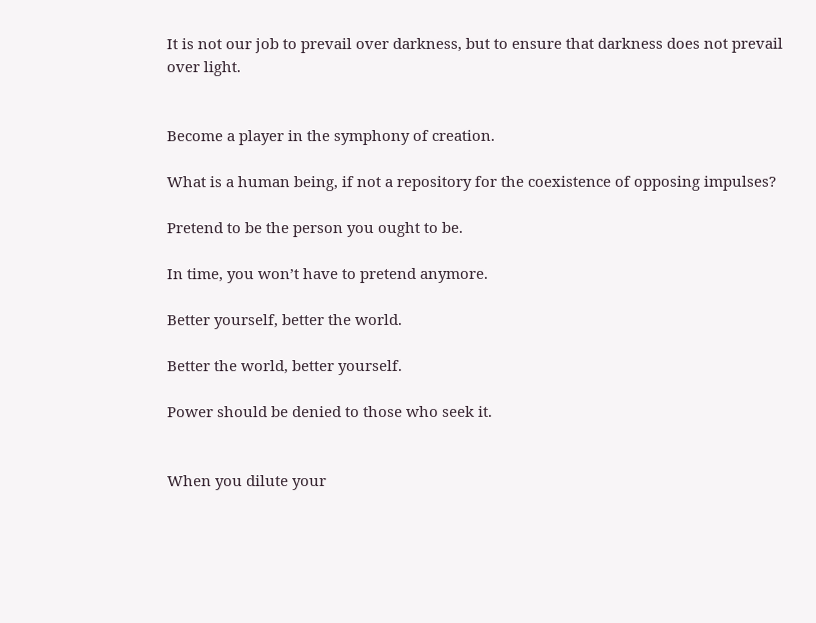It is not our job to prevail over darkness, but to ensure that darkness does not prevail over light.


Become a player in the symphony of creation.

What is a human being, if not a repository for the coexistence of opposing impulses?

Pretend to be the person you ought to be.

In time, you won’t have to pretend anymore.

Better yourself, better the world.

Better the world, better yourself.

Power should be denied to those who seek it.


When you dilute your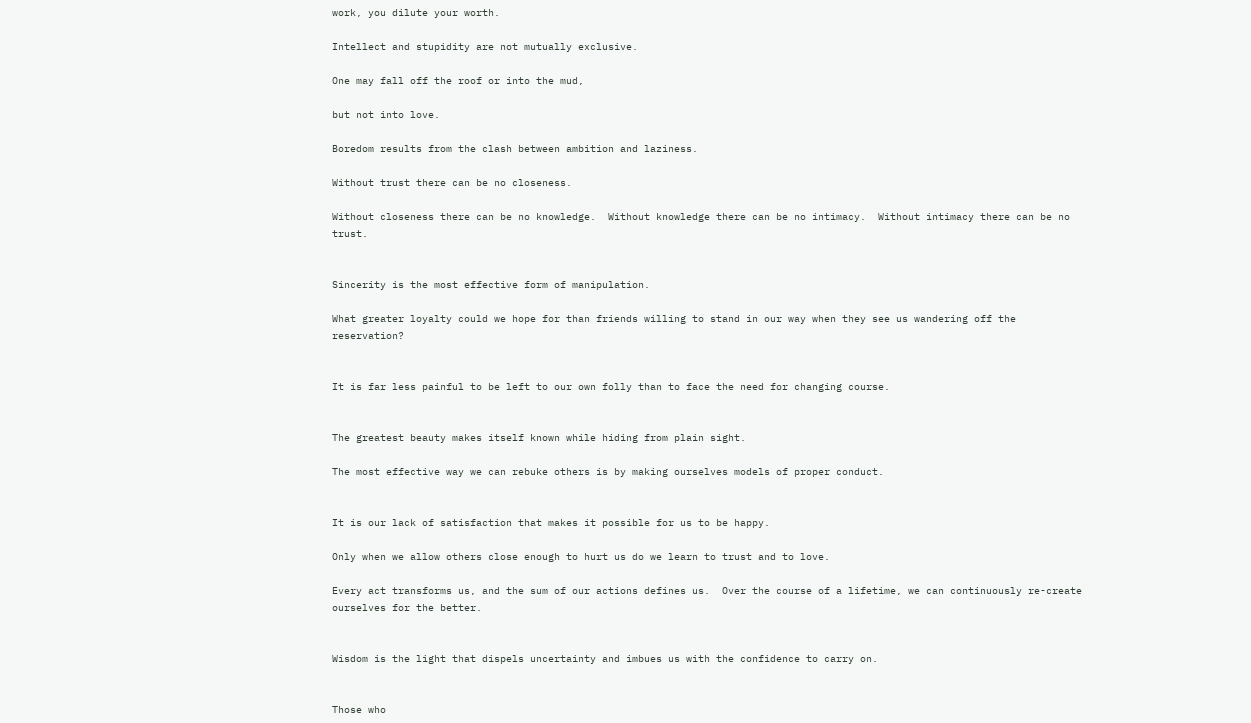work, you dilute your worth.

Intellect and stupidity are not mutually exclusive.

One may fall off the roof or into the mud,

but not into love.

Boredom results from the clash between ambition and laziness.

Without trust there can be no closeness.

Without closeness there can be no knowledge.  Without knowledge there can be no intimacy.  Without intimacy there can be no trust.


Sincerity is the most effective form of manipulation.

What greater loyalty could we hope for than friends willing to stand in our way when they see us wandering off the reservation?


It is far less painful to be left to our own folly than to face the need for changing course.


The greatest beauty makes itself known while hiding from plain sight.

The most effective way we can rebuke others is by making ourselves models of proper conduct.


It is our lack of satisfaction that makes it possible for us to be happy.

Only when we allow others close enough to hurt us do we learn to trust and to love.

Every act transforms us, and the sum of our actions defines us.  Over the course of a lifetime, we can continuously re-create ourselves for the better.


Wisdom is the light that dispels uncertainty and imbues us with the confidence to carry on.


Those who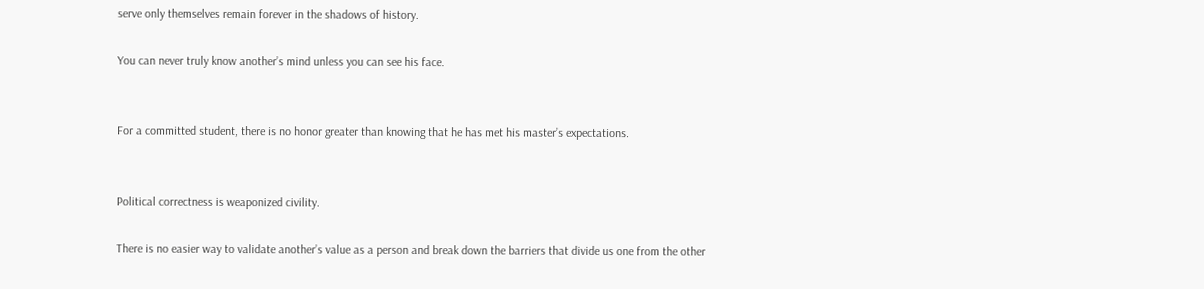serve only themselves remain forever in the shadows of history.

You can never truly know another’s mind unless you can see his face.


For a committed student, there is no honor greater than knowing that he has met his master’s expectations.


Political correctness is weaponized civility.

There is no easier way to validate another’s value as a person and break down the barriers that divide us one from the other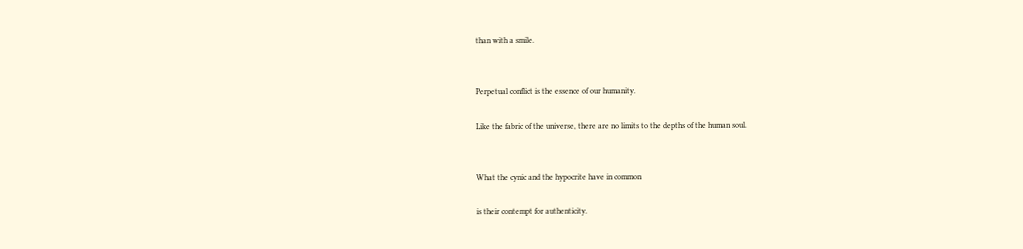than with a smile.


Perpetual conflict is the essence of our humanity.

Like the fabric of the universe, there are no limits to the depths of the human soul.


What the cynic and the hypocrite have in common

is their contempt for authenticity.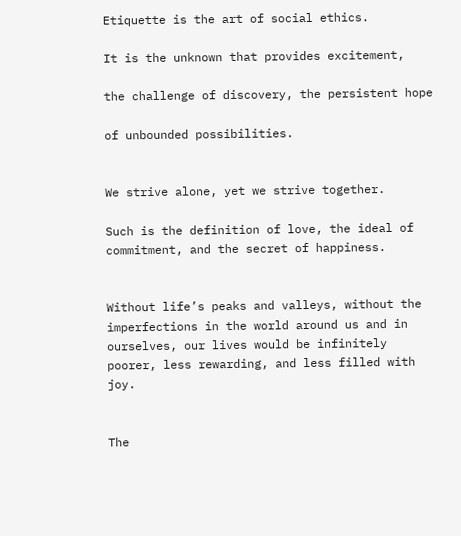Etiquette is the art of social ethics.

It is the unknown that provides excitement,

the challenge of discovery, the persistent hope

of unbounded possibilities.


We strive alone, yet we strive together.

Such is the definition of love, the ideal of commitment, and the secret of happiness.


Without life’s peaks and valleys, without the imperfections in the world around us and in ourselves, our lives would be infinitely poorer, less rewarding, and less filled with joy.


The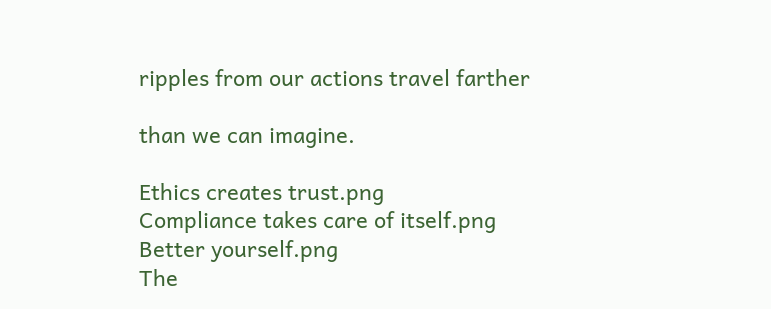ripples from our actions travel farther

than we can imagine.

Ethics creates trust.png
Compliance takes care of itself.png
Better yourself.png
The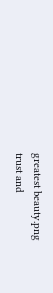greatest beauty.png
trust and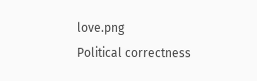love.png
Political correctness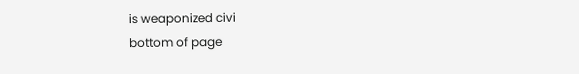is weaponized civi
bottom of page